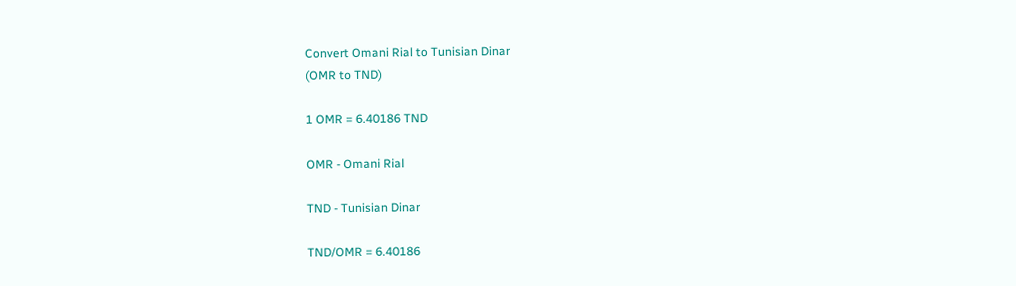Convert Omani Rial to Tunisian Dinar
(OMR to TND)

1 OMR = 6.40186 TND

OMR - Omani Rial

TND - Tunisian Dinar

TND/OMR = 6.40186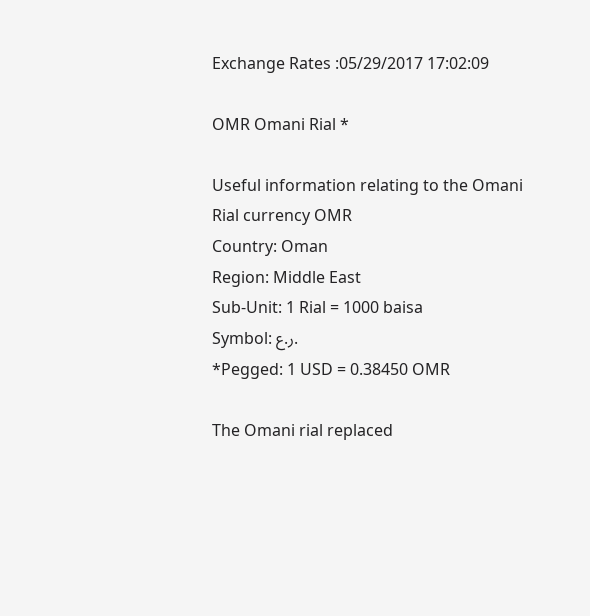Exchange Rates :05/29/2017 17:02:09

OMR Omani Rial *

Useful information relating to the Omani Rial currency OMR
Country: Oman
Region: Middle East
Sub-Unit: 1 Rial = 1000 baisa
Symbol: ر.ع.
*Pegged: 1 USD = 0.38450 OMR

The Omani rial replaced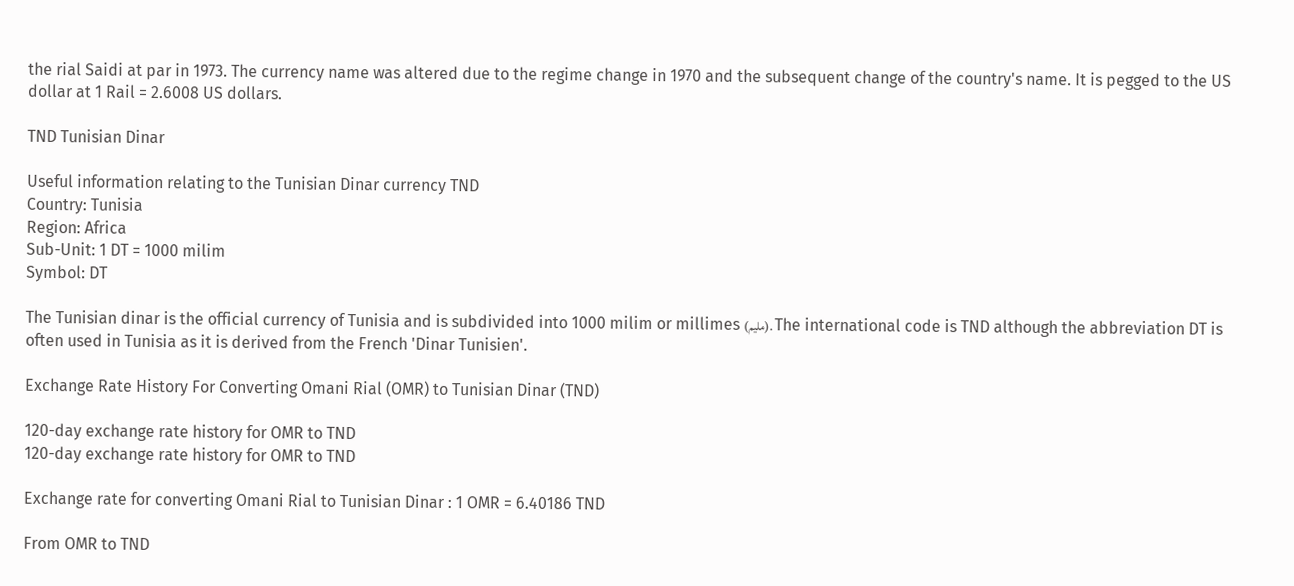the rial Saidi at par in 1973. The currency name was altered due to the regime change in 1970 and the subsequent change of the country's name. It is pegged to the US dollar at 1 Rail = 2.6008 US dollars.

TND Tunisian Dinar

Useful information relating to the Tunisian Dinar currency TND
Country: Tunisia
Region: Africa
Sub-Unit: 1 DT = 1000 milim
Symbol: DT

The Tunisian dinar is the official currency of Tunisia and is subdivided into 1000 milim or millimes (مليم). The international code is TND although the abbreviation DT is often used in Tunisia as it is derived from the French 'Dinar Tunisien'.

Exchange Rate History For Converting Omani Rial (OMR) to Tunisian Dinar (TND)

120-day exchange rate history for OMR to TND
120-day exchange rate history for OMR to TND

Exchange rate for converting Omani Rial to Tunisian Dinar : 1 OMR = 6.40186 TND

From OMR to TND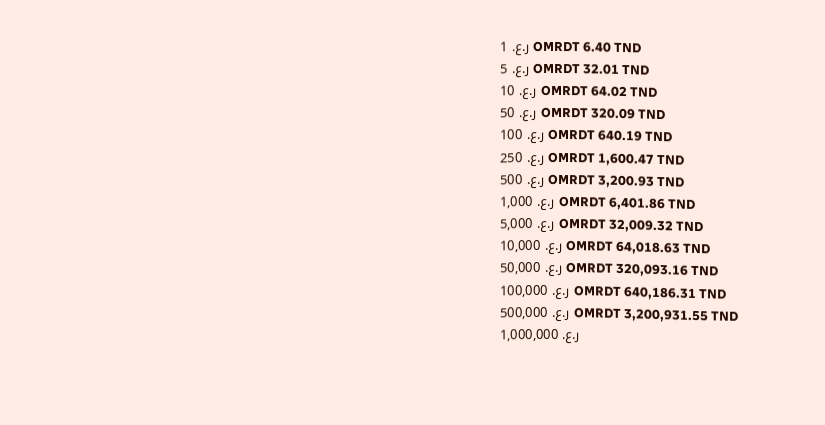ر.ع. 1 OMRDT 6.40 TND
ر.ع. 5 OMRDT 32.01 TND
ر.ع. 10 OMRDT 64.02 TND
ر.ع. 50 OMRDT 320.09 TND
ر.ع. 100 OMRDT 640.19 TND
ر.ع. 250 OMRDT 1,600.47 TND
ر.ع. 500 OMRDT 3,200.93 TND
ر.ع. 1,000 OMRDT 6,401.86 TND
ر.ع. 5,000 OMRDT 32,009.32 TND
ر.ع. 10,000 OMRDT 64,018.63 TND
ر.ع. 50,000 OMRDT 320,093.16 TND
ر.ع. 100,000 OMRDT 640,186.31 TND
ر.ع. 500,000 OMRDT 3,200,931.55 TND
ر.ع. 1,000,000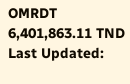OMRDT 6,401,863.11 TND
Last Updated: